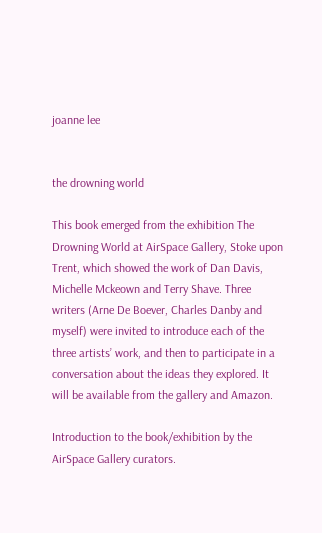joanne lee


the drowning world

This book emerged from the exhibition The Drowning World at AirSpace Gallery, Stoke upon Trent, which showed the work of Dan Davis, Michelle Mckeown and Terry Shave. Three writers (Arne De Boever, Charles Danby and myself) were invited to introduce each of the three artists’ work, and then to participate in a conversation about the ideas they explored. It will be available from the gallery and Amazon.

Introduction to the book/exhibition by the AirSpace Gallery curators.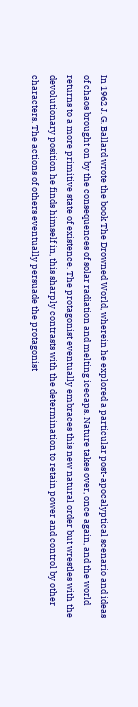In 1962 J. G. Ballard wrote the book The Drowned World, wherein he explored a particular post-apocalyptical scenario and ideas of chaos brought on by the consequences of solar radiation and melting icecaps. Nature takes over, once again, and the world returns to a more primitive state of existence. The protagonist eventually embraces this new natural order but wrestles with the devolutionary position he finds himself in, this sharply contrasts with the determination to retain power and control by other characters. The actions of others eventually persuade the protagonist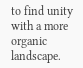to find unity with a more organic landscape.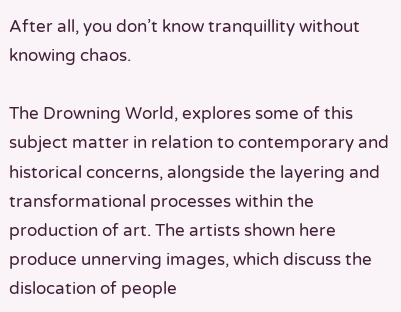After all, you don’t know tranquillity without knowing chaos.

The Drowning World, explores some of this subject matter in relation to contemporary and historical concerns, alongside the layering and transformational processes within the production of art. The artists shown here produce unnerving images, which discuss the dislocation of people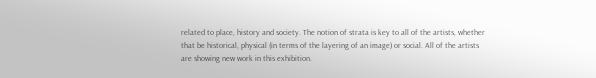related to place, history and society. The notion of strata is key to all of the artists, whether that be historical, physical (in terms of the layering of an image) or social. All of the artists are showing new work in this exhibition.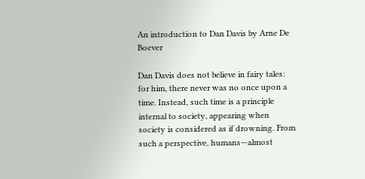An introduction to Dan Davis by Arne De Boever

Dan Davis does not believe in fairy tales: for him, there never was no once upon a time. Instead, such time is a principle internal to society, appearing when society is considered as if drowning. From such a perspective, humans—almost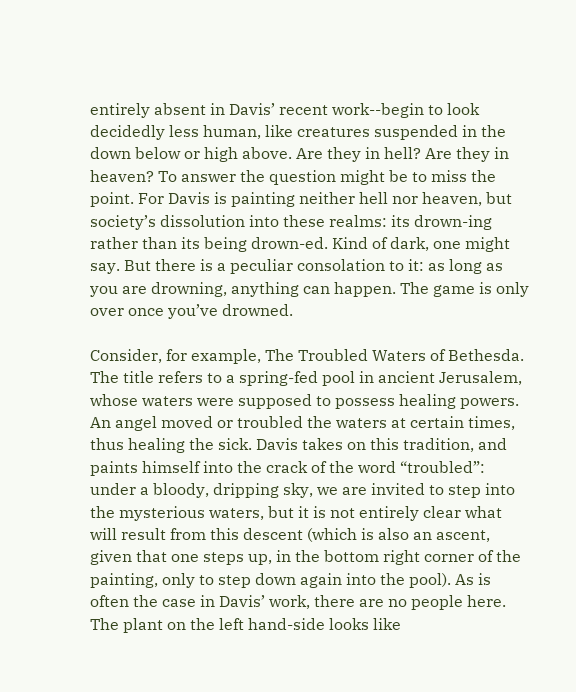entirely absent in Davis’ recent work--begin to look decidedly less human, like creatures suspended in the down below or high above. Are they in hell? Are they in heaven? To answer the question might be to miss the point. For Davis is painting neither hell nor heaven, but society’s dissolution into these realms: its drown-ing rather than its being drown-ed. Kind of dark, one might say. But there is a peculiar consolation to it: as long as you are drowning, anything can happen. The game is only over once you’ve drowned.

Consider, for example, The Troubled Waters of Bethesda. The title refers to a spring-fed pool in ancient Jerusalem, whose waters were supposed to possess healing powers. An angel moved or troubled the waters at certain times, thus healing the sick. Davis takes on this tradition, and paints himself into the crack of the word “troubled”: under a bloody, dripping sky, we are invited to step into the mysterious waters, but it is not entirely clear what will result from this descent (which is also an ascent, given that one steps up, in the bottom right corner of the painting, only to step down again into the pool). As is often the case in Davis’ work, there are no people here. The plant on the left hand-side looks like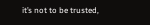it’s not to be trusted,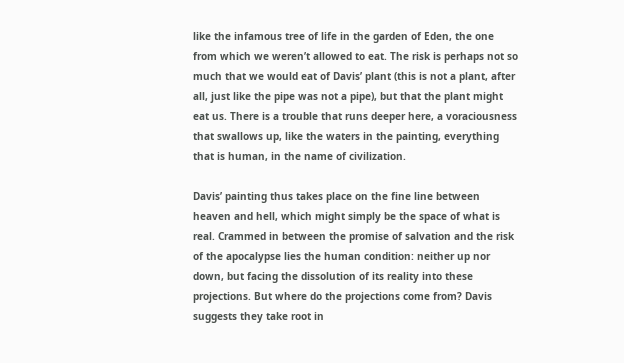like the infamous tree of life in the garden of Eden, the one from which we weren’t allowed to eat. The risk is perhaps not so much that we would eat of Davis’ plant (this is not a plant, after all, just like the pipe was not a pipe), but that the plant might eat us. There is a trouble that runs deeper here, a voraciousness that swallows up, like the waters in the painting, everything that is human, in the name of civilization.

Davis’ painting thus takes place on the fine line between heaven and hell, which might simply be the space of what is real. Crammed in between the promise of salvation and the risk of the apocalypse lies the human condition: neither up nor down, but facing the dissolution of its reality into these projections. But where do the projections come from? Davis suggests they take root in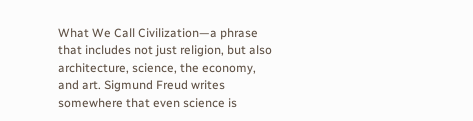What We Call Civilization—a phrase that includes not just religion, but also architecture, science, the economy, and art. Sigmund Freud writes somewhere that even science is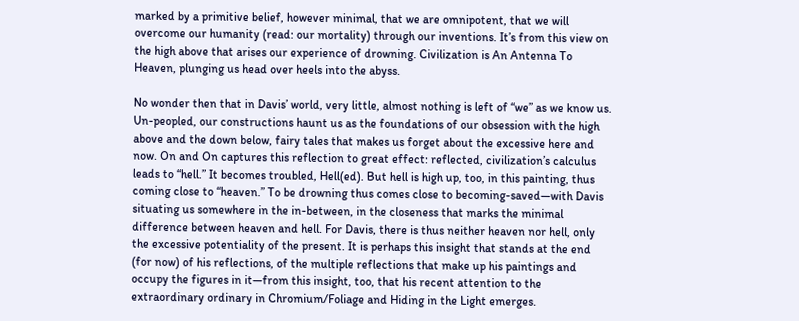marked by a primitive belief, however minimal, that we are omnipotent, that we will overcome our humanity (read: our mortality) through our inventions. It’s from this view on the high above that arises our experience of drowning. Civilization is An Antenna To Heaven, plunging us head over heels into the abyss.

No wonder then that in Davis’ world, very little, almost nothing is left of “we” as we know us. Un-peopled, our constructions haunt us as the foundations of our obsession with the high above and the down below, fairy tales that makes us forget about the excessive here and now. On and On captures this reflection to great effect: reflected, civilization’s calculus leads to “hell.” It becomes troubled, Hell(ed). But hell is high up, too, in this painting, thus coming close to “heaven.” To be drowning thus comes close to becoming-saved—with Davis situating us somewhere in the in-between, in the closeness that marks the minimal difference between heaven and hell. For Davis, there is thus neither heaven nor hell, only the excessive potentiality of the present. It is perhaps this insight that stands at the end (for now) of his reflections, of the multiple reflections that make up his paintings and occupy the figures in it—from this insight, too, that his recent attention to the extraordinary ordinary in Chromium/Foliage and Hiding in the Light emerges.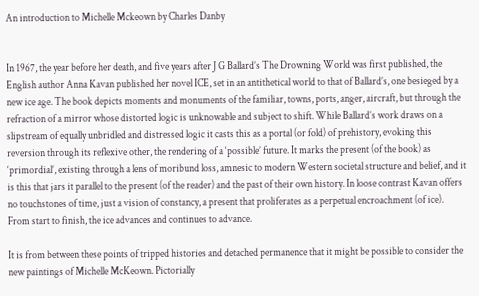An introduction to Michelle Mckeown by Charles Danby


In 1967, the year before her death, and five years after J G Ballard’s The Drowning World was first published, the English author Anna Kavan published her novel ICE, set in an antithetical world to that of Ballard’s, one besieged by a new ice age. The book depicts moments and monuments of the familiar, towns, ports, anger, aircraft, but through the refraction of a mirror whose distorted logic is unknowable and subject to shift. While Ballard’s work draws on a slipstream of equally unbridled and distressed logic it casts this as a portal (or fold) of prehistory, evoking this reversion through its reflexive other, the rendering of a ‘possible’ future. It marks the present (of the book) as ‘primordial’, existing through a lens of moribund loss, amnesic to modern Western societal structure and belief, and it is this that jars it parallel to the present (of the reader) and the past of their own history. In loose contrast Kavan offers no touchstones of time, just a vision of constancy, a present that proliferates as a perpetual encroachment (of ice). From start to finish, the ice advances and continues to advance.

It is from between these points of tripped histories and detached permanence that it might be possible to consider the new paintings of Michelle McKeown. Pictorially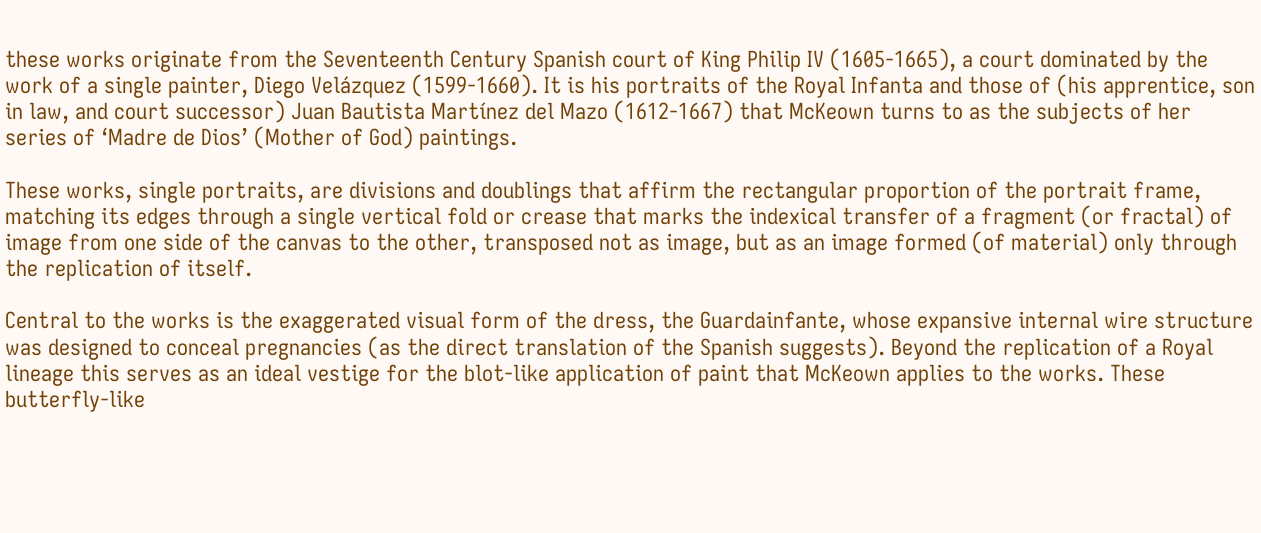these works originate from the Seventeenth Century Spanish court of King Philip IV (1605-1665), a court dominated by the work of a single painter, Diego Velázquez (1599-1660). It is his portraits of the Royal Infanta and those of (his apprentice, son in law, and court successor) Juan Bautista Martínez del Mazo (1612-1667) that McKeown turns to as the subjects of her series of ‘Madre de Dios’ (Mother of God) paintings.

These works, single portraits, are divisions and doublings that affirm the rectangular proportion of the portrait frame, matching its edges through a single vertical fold or crease that marks the indexical transfer of a fragment (or fractal) of image from one side of the canvas to the other, transposed not as image, but as an image formed (of material) only through the replication of itself.

Central to the works is the exaggerated visual form of the dress, the Guardainfante, whose expansive internal wire structure was designed to conceal pregnancies (as the direct translation of the Spanish suggests). Beyond the replication of a Royal lineage this serves as an ideal vestige for the blot-like application of paint that McKeown applies to the works. These butterfly-like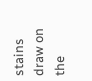stains draw on the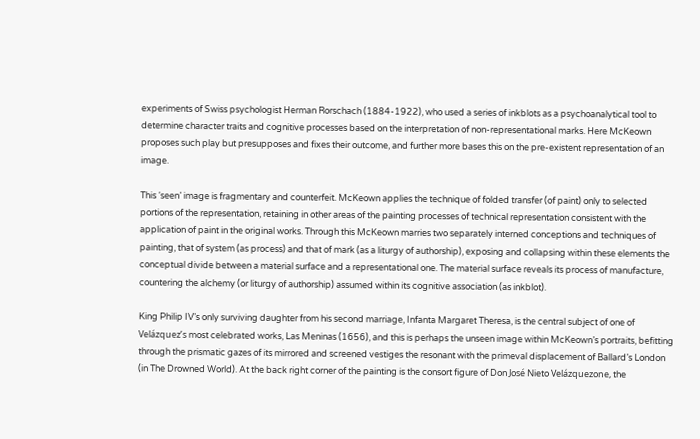experiments of Swiss psychologist Herman Rorschach (1884-1922), who used a series of inkblots as a psychoanalytical tool to determine character traits and cognitive processes based on the interpretation of non-representational marks. Here McKeown proposes such play but presupposes and fixes their outcome, and further more bases this on the pre-existent representation of an image.

This ‘seen’ image is fragmentary and counterfeit. McKeown applies the technique of folded transfer (of paint) only to selected portions of the representation, retaining in other areas of the painting processes of technical representation consistent with the application of paint in the original works. Through this McKeown marries two separately interned conceptions and techniques of painting, that of system (as process) and that of mark (as a liturgy of authorship), exposing and collapsing within these elements the conceptual divide between a material surface and a representational one. The material surface reveals its process of manufacture, countering the alchemy (or liturgy of authorship) assumed within its cognitive association (as inkblot).

King Philip IV’s only surviving daughter from his second marriage, Infanta Margaret Theresa, is the central subject of one of Velázquez’s most celebrated works, Las Meninas (1656), and this is perhaps the unseen image within McKeown’s portraits, befitting through the prismatic gazes of its mirrored and screened vestiges the resonant with the primeval displacement of Ballard’s London (in The Drowned World). At the back right corner of the painting is the consort figure of Don José Nieto Velázquezone, the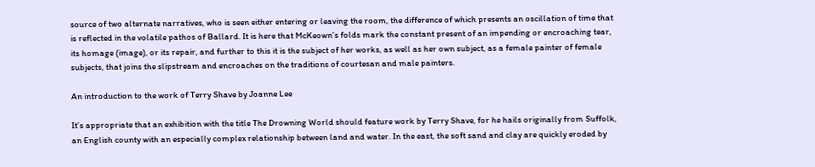source of two alternate narratives, who is seen either entering or leaving the room, the difference of which presents an oscillation of time that is reflected in the volatile pathos of Ballard. It is here that McKeown’s folds mark the constant present of an impending or encroaching tear, its homage (image), or its repair, and further to this it is the subject of her works, as well as her own subject, as a female painter of female subjects, that joins the slipstream and encroaches on the traditions of courtesan and male painters.

An introduction to the work of Terry Shave by Joanne Lee

It’s appropriate that an exhibition with the title The Drowning World should feature work by Terry Shave, for he hails originally from Suffolk, an English county with an especially complex relationship between land and water. In the east, the soft sand and clay are quickly eroded by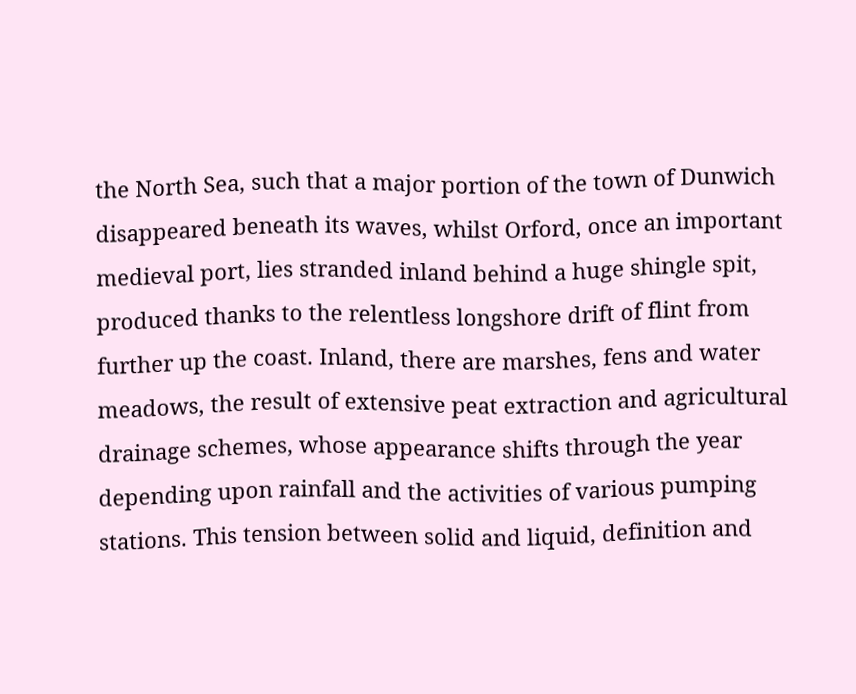the North Sea, such that a major portion of the town of Dunwich disappeared beneath its waves, whilst Orford, once an important medieval port, lies stranded inland behind a huge shingle spit, produced thanks to the relentless longshore drift of flint from further up the coast. Inland, there are marshes, fens and water meadows, the result of extensive peat extraction and agricultural drainage schemes, whose appearance shifts through the year depending upon rainfall and the activities of various pumping stations. This tension between solid and liquid, definition and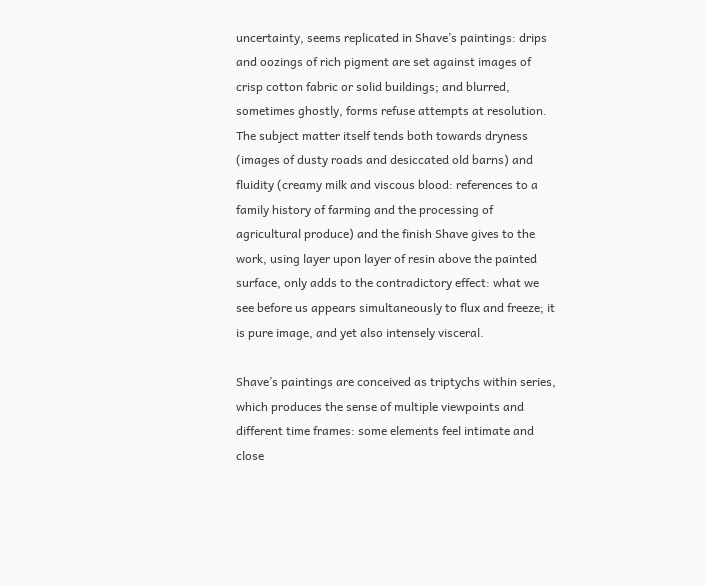uncertainty, seems replicated in Shave’s paintings: drips and oozings of rich pigment are set against images of crisp cotton fabric or solid buildings; and blurred, sometimes ghostly, forms refuse attempts at resolution. The subject matter itself tends both towards dryness (images of dusty roads and desiccated old barns) and fluidity (creamy milk and viscous blood: references to a family history of farming and the processing of agricultural produce) and the finish Shave gives to the work, using layer upon layer of resin above the painted surface, only adds to the contradictory effect: what we see before us appears simultaneously to flux and freeze; it is pure image, and yet also intensely visceral.

Shave’s paintings are conceived as triptychs within series, which produces the sense of multiple viewpoints and different time frames: some elements feel intimate and close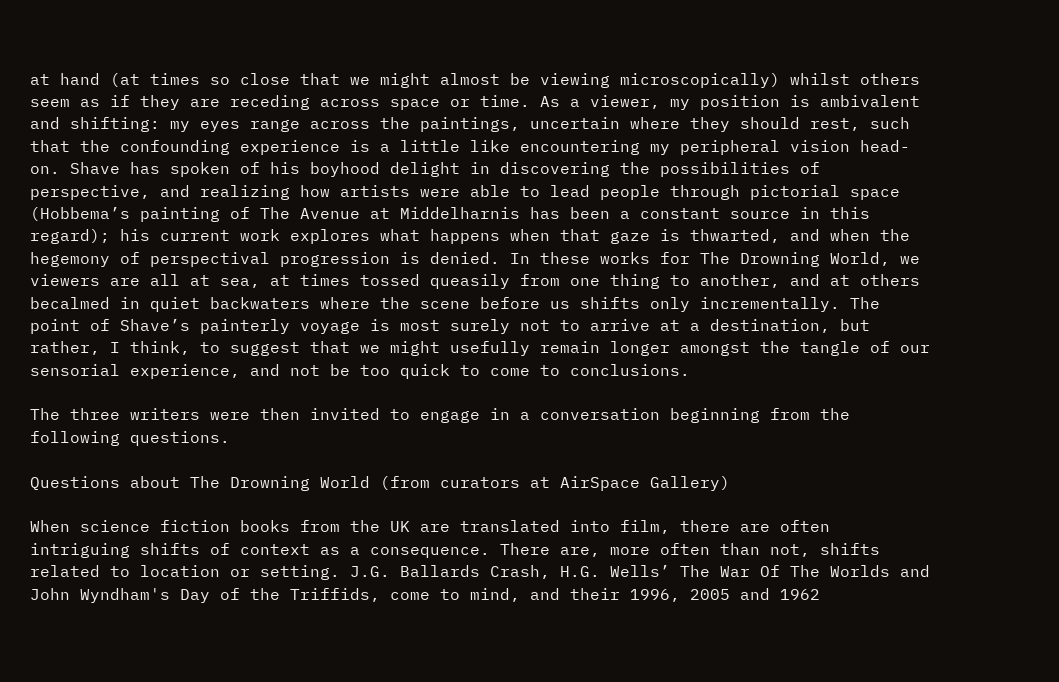at hand (at times so close that we might almost be viewing microscopically) whilst others seem as if they are receding across space or time. As a viewer, my position is ambivalent and shifting: my eyes range across the paintings, uncertain where they should rest, such that the confounding experience is a little like encountering my peripheral vision head-on. Shave has spoken of his boyhood delight in discovering the possibilities of perspective, and realizing how artists were able to lead people through pictorial space (Hobbema’s painting of The Avenue at Middelharnis has been a constant source in this regard); his current work explores what happens when that gaze is thwarted, and when the hegemony of perspectival progression is denied. In these works for The Drowning World, we viewers are all at sea, at times tossed queasily from one thing to another, and at others becalmed in quiet backwaters where the scene before us shifts only incrementally. The point of Shave’s painterly voyage is most surely not to arrive at a destination, but rather, I think, to suggest that we might usefully remain longer amongst the tangle of our sensorial experience, and not be too quick to come to conclusions.

The three writers were then invited to engage in a conversation beginning from the following questions.

Questions about The Drowning World (from curators at AirSpace Gallery)

When science fiction books from the UK are translated into film, there are often intriguing shifts of context as a consequence. There are, more often than not, shifts related to location or setting. J.G. Ballards Crash, H.G. Wells’ The War Of The Worlds and John Wyndham's Day of the Triffids, come to mind, and their 1996, 2005 and 1962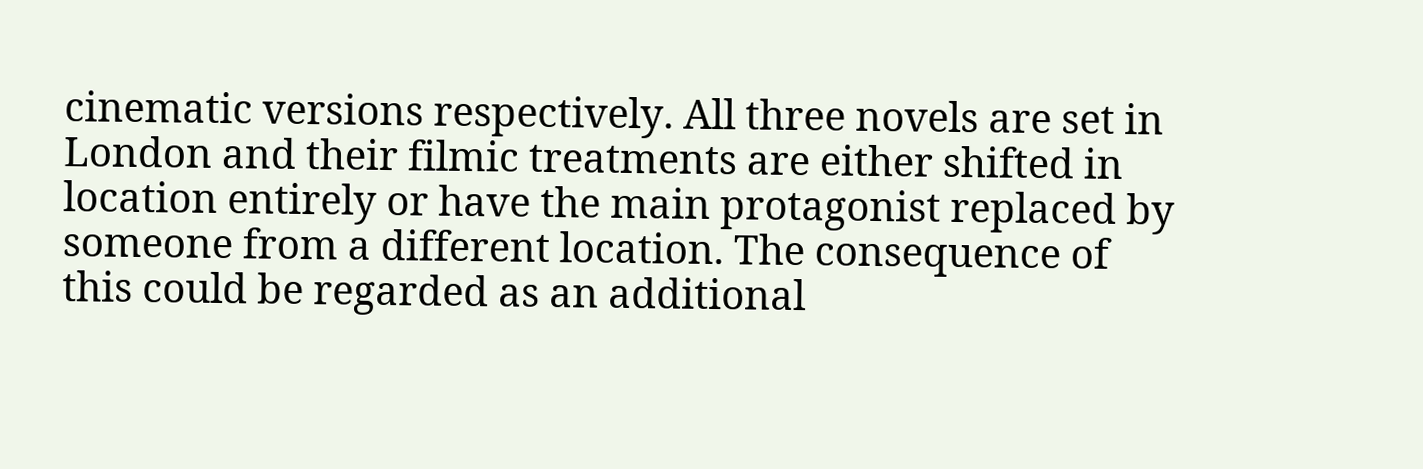cinematic versions respectively. All three novels are set in London and their filmic treatments are either shifted in location entirely or have the main protagonist replaced by someone from a different location. The consequence of this could be regarded as an additional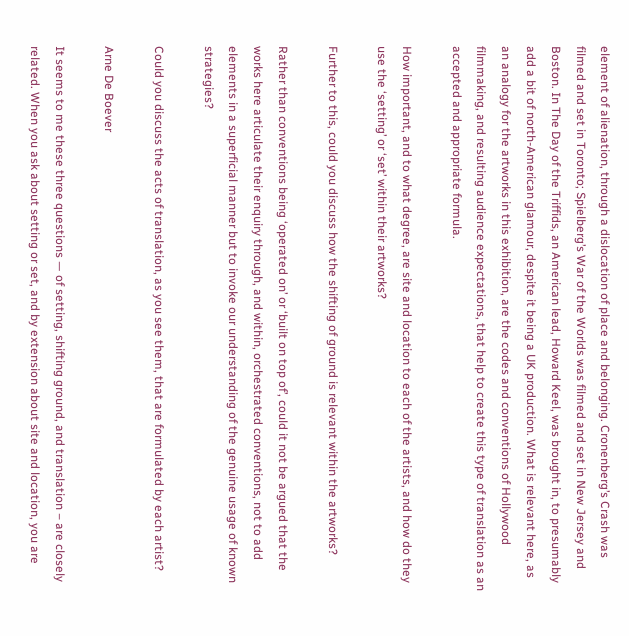element of alienation, through a dislocation of place and belonging. Cronenberg’s Crash was filmed and set in Toronto; Spielberg’s War of the Worlds was filmed and set in New Jersey and Boston. In The Day of the Triffids, an American lead, Howard Keel, was brought in, to presumably add a bit of north-American glamour, despite it being a UK production. What is relevant here, as an analogy for the artworks in this exhibition, are the codes and conventions of Hollywood filmmaking, and resulting audience expectations, that help to create this type of translation as an accepted and appropriate formula.

How important, and to what degree, are site and location to each of the artists, and how do they use the ‘setting’ or ‘set’ within their artworks?

Further to this, could you discuss how the shifting of ground is relevant within the artworks?

Rather than conventions being ‘operated on’ or ‘built on top of’, could it not be argued that the works here articulate their enquiry through, and within, orchestrated conventions, not to add elements in a superficial manner but to invoke our understanding of the genuine usage of known strategies?

Could you discuss the acts of translation, as you see them, that are formulated by each artist?

Arne De Boever

It seems to me these three questions — of setting, shifting ground, and translation – are closely related. When you ask about setting or set, and by extension about site and location, you are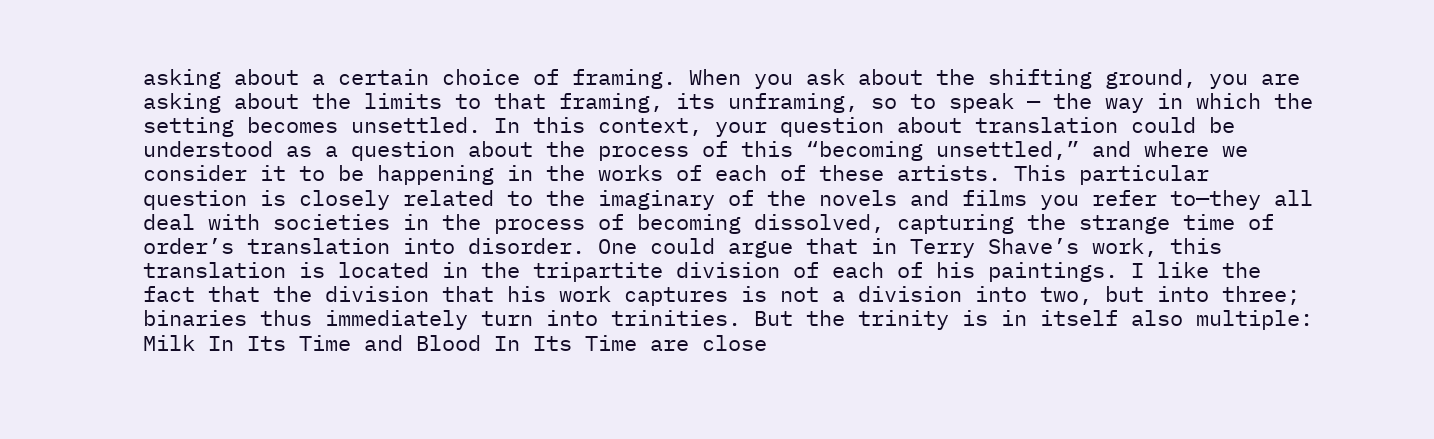asking about a certain choice of framing. When you ask about the shifting ground, you are asking about the limits to that framing, its unframing, so to speak — the way in which the setting becomes unsettled. In this context, your question about translation could be understood as a question about the process of this “becoming unsettled,” and where we consider it to be happening in the works of each of these artists. This particular question is closely related to the imaginary of the novels and films you refer to—they all deal with societies in the process of becoming dissolved, capturing the strange time of order’s translation into disorder. One could argue that in Terry Shave’s work, this translation is located in the tripartite division of each of his paintings. I like the fact that the division that his work captures is not a division into two, but into three; binaries thus immediately turn into trinities. But the trinity is in itself also multiple: Milk In Its Time and Blood In Its Time are close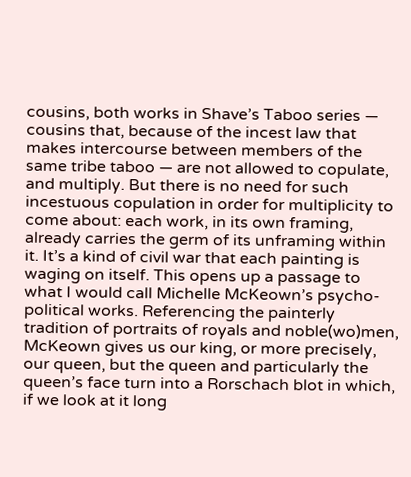cousins, both works in Shave’s Taboo series — cousins that, because of the incest law that makes intercourse between members of the same tribe taboo — are not allowed to copulate, and multiply. But there is no need for such incestuous copulation in order for multiplicity to come about: each work, in its own framing, already carries the germ of its unframing within it. It’s a kind of civil war that each painting is waging on itself. This opens up a passage to what I would call Michelle McKeown’s psycho-political works. Referencing the painterly tradition of portraits of royals and noble(wo)men, McKeown gives us our king, or more precisely, our queen, but the queen and particularly the queen’s face turn into a Rorschach blot in which, if we look at it long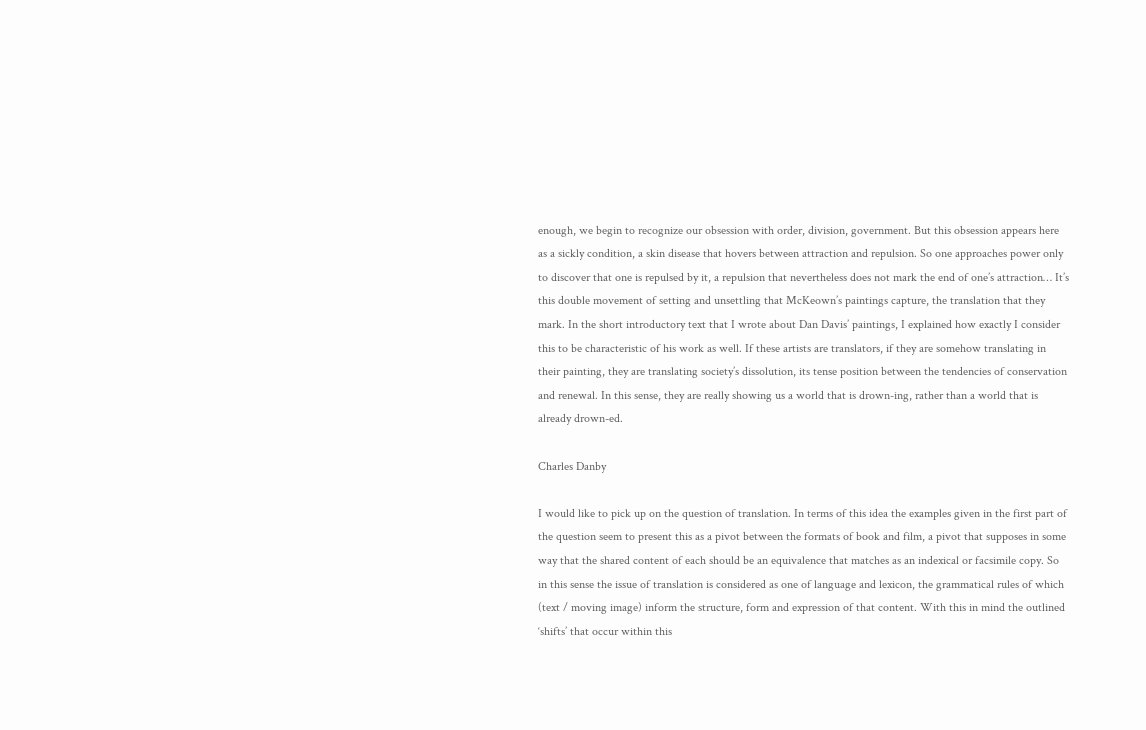enough, we begin to recognize our obsession with order, division, government. But this obsession appears here as a sickly condition, a skin disease that hovers between attraction and repulsion. So one approaches power only to discover that one is repulsed by it, a repulsion that nevertheless does not mark the end of one’s attraction… It’s this double movement of setting and unsettling that McKeown’s paintings capture, the translation that they mark. In the short introductory text that I wrote about Dan Davis’ paintings, I explained how exactly I consider this to be characteristic of his work as well. If these artists are translators, if they are somehow translating in their painting, they are translating society’s dissolution, its tense position between the tendencies of conservation and renewal. In this sense, they are really showing us a world that is drown-ing, rather than a world that is already drown-ed.

Charles Danby

I would like to pick up on the question of translation. In terms of this idea the examples given in the first part of the question seem to present this as a pivot between the formats of book and film, a pivot that supposes in some way that the shared content of each should be an equivalence that matches as an indexical or facsimile copy. So in this sense the issue of translation is considered as one of language and lexicon, the grammatical rules of which (text / moving image) inform the structure, form and expression of that content. With this in mind the outlined ‘shifts’ that occur within this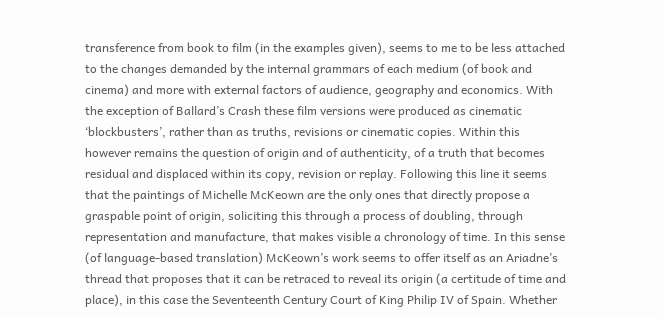transference from book to film (in the examples given), seems to me to be less attached to the changes demanded by the internal grammars of each medium (of book and cinema) and more with external factors of audience, geography and economics. With the exception of Ballard’s Crash these film versions were produced as cinematic ‘blockbusters’, rather than as truths, revisions or cinematic copies. Within this however remains the question of origin and of authenticity, of a truth that becomes residual and displaced within its copy, revision or replay. Following this line it seems that the paintings of Michelle McKeown are the only ones that directly propose a graspable point of origin, soliciting this through a process of doubling, through representation and manufacture, that makes visible a chronology of time. In this sense (of language-based translation) McKeown’s work seems to offer itself as an Ariadne’s thread that proposes that it can be retraced to reveal its origin (a certitude of time and place), in this case the Seventeenth Century Court of King Philip IV of Spain. Whether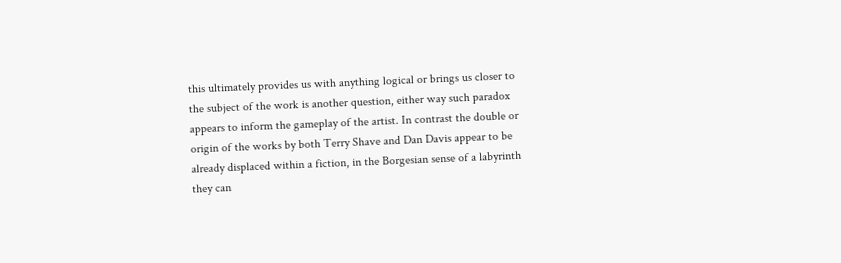this ultimately provides us with anything logical or brings us closer to the subject of the work is another question, either way such paradox appears to inform the gameplay of the artist. In contrast the double or origin of the works by both Terry Shave and Dan Davis appear to be already displaced within a fiction, in the Borgesian sense of a labyrinth they can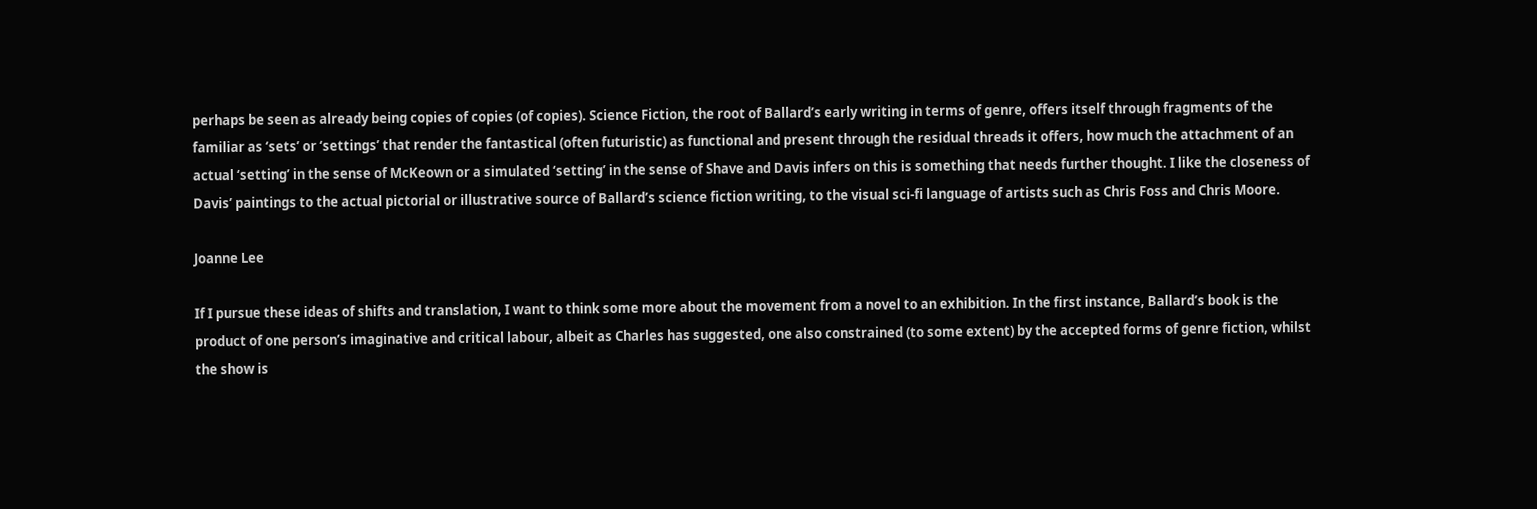perhaps be seen as already being copies of copies (of copies). Science Fiction, the root of Ballard’s early writing in terms of genre, offers itself through fragments of the familiar as ‘sets’ or ‘settings’ that render the fantastical (often futuristic) as functional and present through the residual threads it offers, how much the attachment of an actual ‘setting’ in the sense of McKeown or a simulated ‘setting’ in the sense of Shave and Davis infers on this is something that needs further thought. I like the closeness of Davis’ paintings to the actual pictorial or illustrative source of Ballard’s science fiction writing, to the visual sci-fi language of artists such as Chris Foss and Chris Moore.

Joanne Lee

If I pursue these ideas of shifts and translation, I want to think some more about the movement from a novel to an exhibition. In the first instance, Ballard’s book is the product of one person’s imaginative and critical labour, albeit as Charles has suggested, one also constrained (to some extent) by the accepted forms of genre fiction, whilst the show is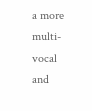a more multi-vocal and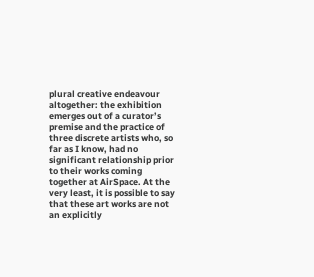plural creative endeavour altogether: the exhibition emerges out of a curator’s premise and the practice of three discrete artists who, so far as I know, had no significant relationship prior to their works coming together at AirSpace. At the very least, it is possible to say that these art works are not an explicitly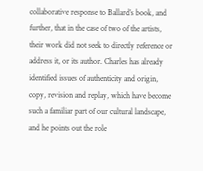collaborative response to Ballard’s book, and further, that in the case of two of the artists, their work did not seek to directly reference or address it, or its author. Charles has already identified issues of authenticity and origin, copy, revision and replay, which have become such a familiar part of our cultural landscape, and he points out the role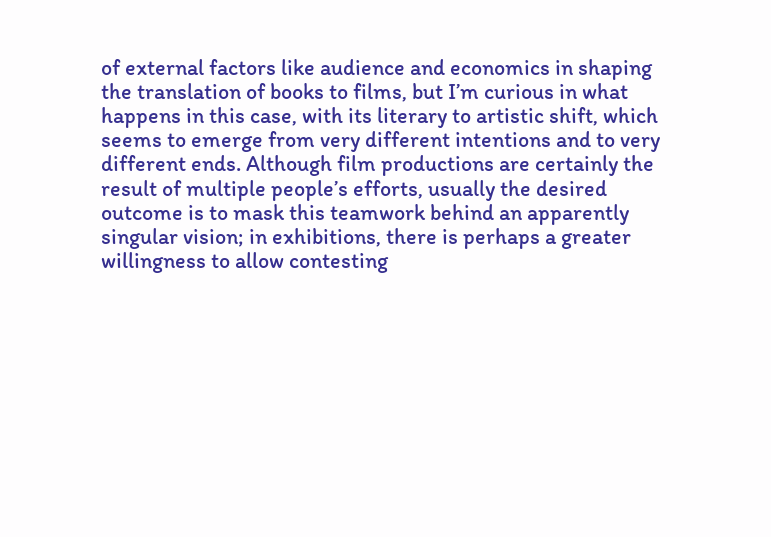of external factors like audience and economics in shaping the translation of books to films, but I’m curious in what happens in this case, with its literary to artistic shift, which seems to emerge from very different intentions and to very different ends. Although film productions are certainly the result of multiple people’s efforts, usually the desired outcome is to mask this teamwork behind an apparently singular vision; in exhibitions, there is perhaps a greater willingness to allow contesting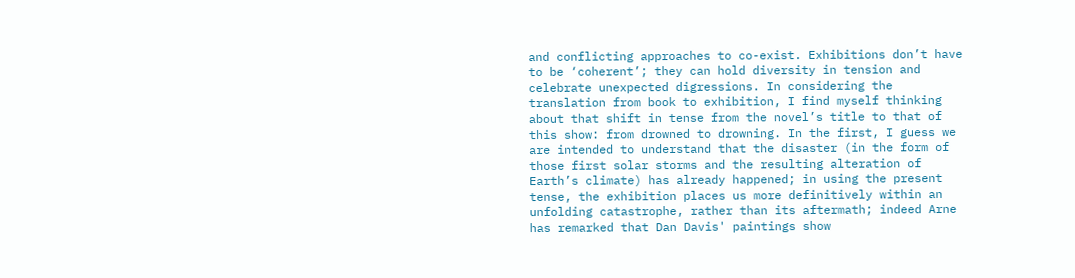and conflicting approaches to co-exist. Exhibitions don’t have to be ‘coherent’; they can hold diversity in tension and celebrate unexpected digressions. In considering the translation from book to exhibition, I find myself thinking about that shift in tense from the novel’s title to that of this show: from drowned to drowning. In the first, I guess we are intended to understand that the disaster (in the form of those first solar storms and the resulting alteration of Earth’s climate) has already happened; in using the present tense, the exhibition places us more definitively within an unfolding catastrophe, rather than its aftermath; indeed Arne has remarked that Dan Davis' paintings show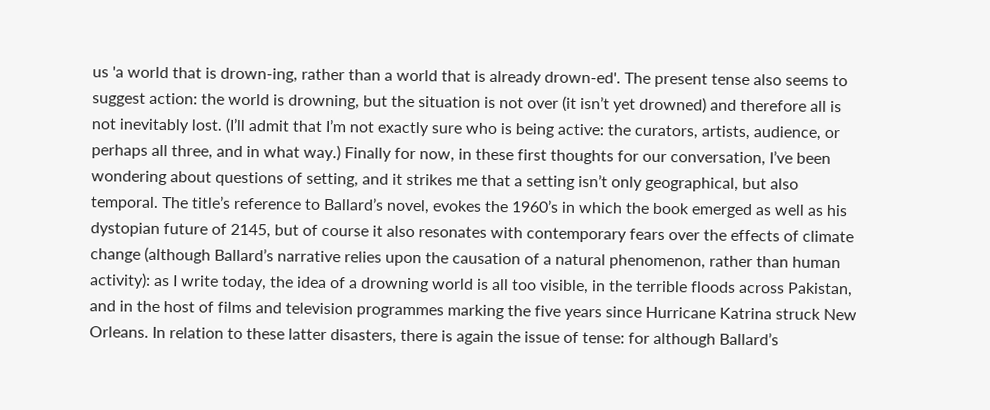us 'a world that is drown-ing, rather than a world that is already drown-ed'. The present tense also seems to suggest action: the world is drowning, but the situation is not over (it isn’t yet drowned) and therefore all is not inevitably lost. (I’ll admit that I’m not exactly sure who is being active: the curators, artists, audience, or perhaps all three, and in what way.) Finally for now, in these first thoughts for our conversation, I’ve been wondering about questions of setting, and it strikes me that a setting isn’t only geographical, but also temporal. The title’s reference to Ballard’s novel, evokes the 1960’s in which the book emerged as well as his dystopian future of 2145, but of course it also resonates with contemporary fears over the effects of climate change (although Ballard’s narrative relies upon the causation of a natural phenomenon, rather than human activity): as I write today, the idea of a drowning world is all too visible, in the terrible floods across Pakistan, and in the host of films and television programmes marking the five years since Hurricane Katrina struck New Orleans. In relation to these latter disasters, there is again the issue of tense: for although Ballard’s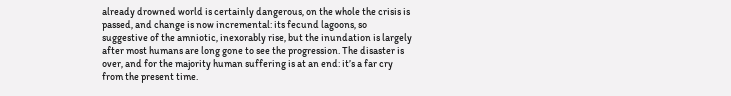already drowned world is certainly dangerous, on the whole the crisis is passed, and change is now incremental: its fecund lagoons, so suggestive of the amniotic, inexorably rise, but the inundation is largely after most humans are long gone to see the progression. The disaster is over, and for the majority human suffering is at an end: it’s a far cry from the present time.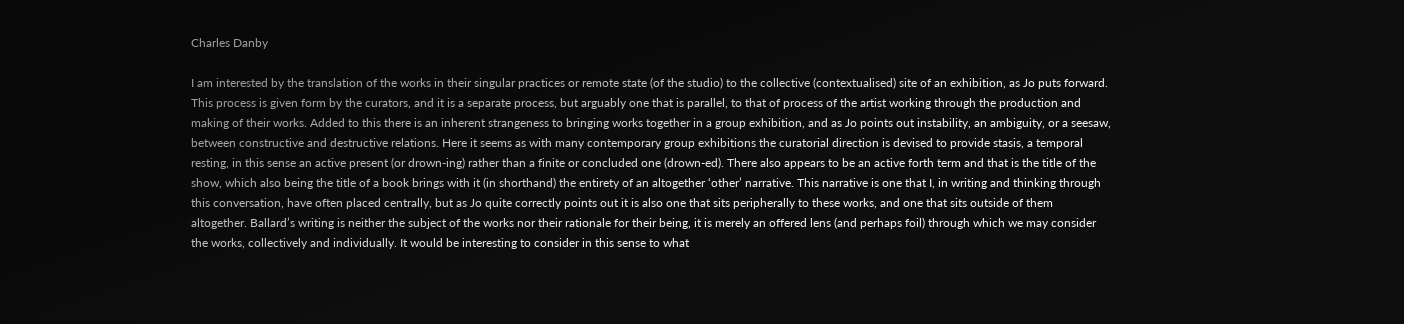Charles Danby

I am interested by the translation of the works in their singular practices or remote state (of the studio) to the collective (contextualised) site of an exhibition, as Jo puts forward. This process is given form by the curators, and it is a separate process, but arguably one that is parallel, to that of process of the artist working through the production and making of their works. Added to this there is an inherent strangeness to bringing works together in a group exhibition, and as Jo points out instability, an ambiguity, or a seesaw, between constructive and destructive relations. Here it seems as with many contemporary group exhibitions the curatorial direction is devised to provide stasis, a temporal resting, in this sense an active present (or drown-ing) rather than a finite or concluded one (drown-ed). There also appears to be an active forth term and that is the title of the show, which also being the title of a book brings with it (in shorthand) the entirety of an altogether ‘other’ narrative. This narrative is one that I, in writing and thinking through this conversation, have often placed centrally, but as Jo quite correctly points out it is also one that sits peripherally to these works, and one that sits outside of them altogether. Ballard’s writing is neither the subject of the works nor their rationale for their being, it is merely an offered lens (and perhaps foil) through which we may consider the works, collectively and individually. It would be interesting to consider in this sense to what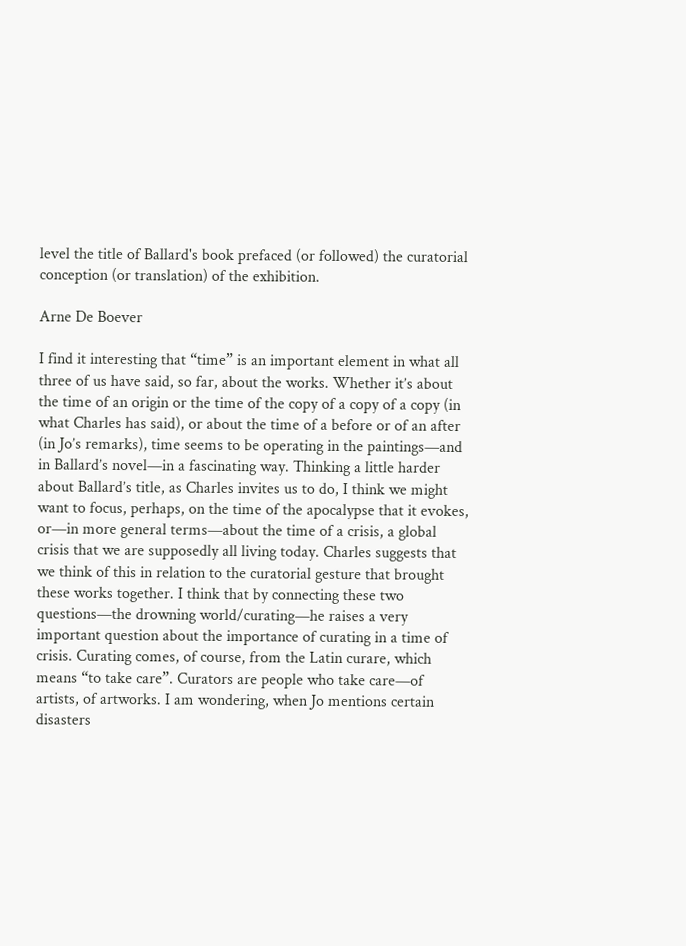level the title of Ballard's book prefaced (or followed) the curatorial conception (or translation) of the exhibition.

Arne De Boever

I find it interesting that “time” is an important element in what all three of us have said, so far, about the works. Whether it’s about the time of an origin or the time of the copy of a copy of a copy (in what Charles has said), or about the time of a before or of an after (in Jo’s remarks), time seems to be operating in the paintings—and in Ballard’s novel—in a fascinating way. Thinking a little harder about Ballard’s title, as Charles invites us to do, I think we might want to focus, perhaps, on the time of the apocalypse that it evokes, or—in more general terms—about the time of a crisis, a global crisis that we are supposedly all living today. Charles suggests that we think of this in relation to the curatorial gesture that brought these works together. I think that by connecting these two questions—the drowning world/curating—he raises a very important question about the importance of curating in a time of crisis. Curating comes, of course, from the Latin curare, which means “to take care”. Curators are people who take care—of artists, of artworks. I am wondering, when Jo mentions certain disasters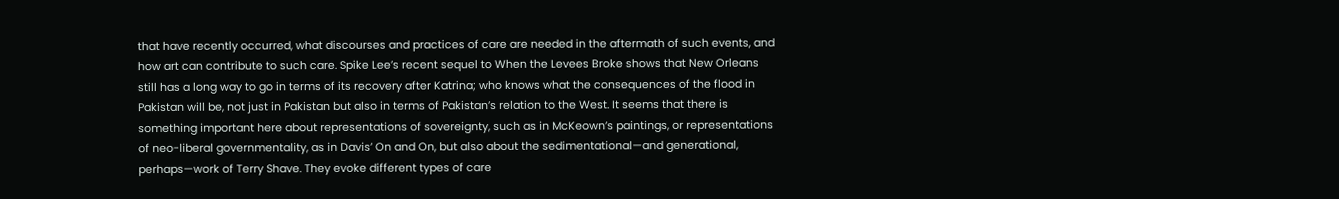that have recently occurred, what discourses and practices of care are needed in the aftermath of such events, and how art can contribute to such care. Spike Lee’s recent sequel to When the Levees Broke shows that New Orleans still has a long way to go in terms of its recovery after Katrina; who knows what the consequences of the flood in Pakistan will be, not just in Pakistan but also in terms of Pakistan’s relation to the West. It seems that there is something important here about representations of sovereignty, such as in McKeown’s paintings, or representations of neo-liberal governmentality, as in Davis’ On and On, but also about the sedimentational—and generational, perhaps—work of Terry Shave. They evoke different types of care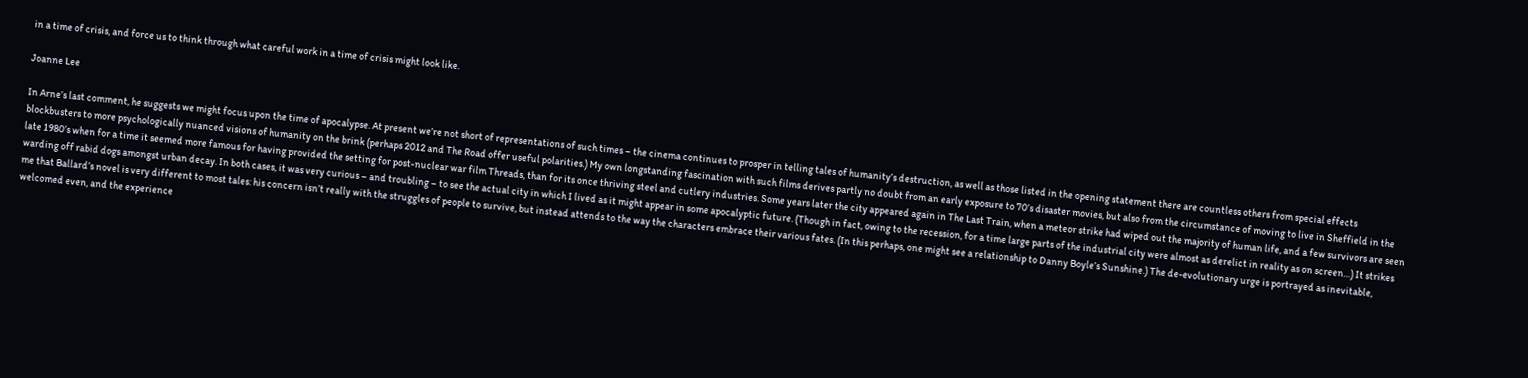in a time of crisis, and force us to think through what careful work in a time of crisis might look like.

Joanne Lee

In Arne’s last comment, he suggests we might focus upon the time of apocalypse. At present we’re not short of representations of such times – the cinema continues to prosper in telling tales of humanity’s destruction, as well as those listed in the opening statement there are countless others from special effects blockbusters to more psychologically nuanced visions of humanity on the brink (perhaps 2012 and The Road offer useful polarities.) My own longstanding fascination with such films derives partly no doubt from an early exposure to 70’s disaster movies, but also from the circumstance of moving to live in Sheffield in the late 1980’s when for a time it seemed more famous for having provided the setting for post-nuclear war film Threads, than for its once thriving steel and cutlery industries. Some years later the city appeared again in The Last Train, when a meteor strike had wiped out the majority of human life, and a few survivors are seen warding off rabid dogs amongst urban decay. In both cases, it was very curious – and troubling – to see the actual city in which I lived as it might appear in some apocalyptic future. (Though in fact, owing to the recession, for a time large parts of the industrial city were almost as derelict in reality as on screen…) It strikes me that Ballard’s novel is very different to most tales: his concern isn’t really with the struggles of people to survive, but instead attends to the way the characters embrace their various fates. (In this perhaps, one might see a relationship to Danny Boyle’s Sunshine.) The de-evolutionary urge is portrayed as inevitable, welcomed even, and the experience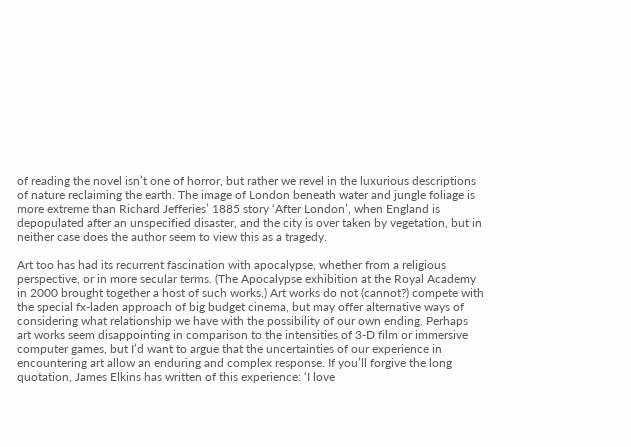of reading the novel isn’t one of horror, but rather we revel in the luxurious descriptions of nature reclaiming the earth. The image of London beneath water and jungle foliage is more extreme than Richard Jefferies’ 1885 story ‘After London’, when England is depopulated after an unspecified disaster, and the city is over taken by vegetation, but in neither case does the author seem to view this as a tragedy.

Art too has had its recurrent fascination with apocalypse, whether from a religious perspective, or in more secular terms. (The Apocalypse exhibition at the Royal Academy in 2000 brought together a host of such works.) Art works do not (cannot?) compete with the special fx-laden approach of big budget cinema, but may offer alternative ways of considering what relationship we have with the possibility of our own ending. Perhaps art works seem disappointing in comparison to the intensities of 3-D film or immersive computer games, but I’d want to argue that the uncertainties of our experience in encountering art allow an enduring and complex response. If you’ll forgive the long quotation, James Elkins has written of this experience: ‘I love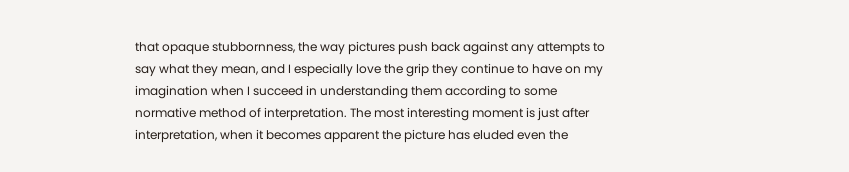that opaque stubbornness, the way pictures push back against any attempts to say what they mean, and I especially love the grip they continue to have on my imagination when I succeed in understanding them according to some normative method of interpretation. The most interesting moment is just after interpretation, when it becomes apparent the picture has eluded even the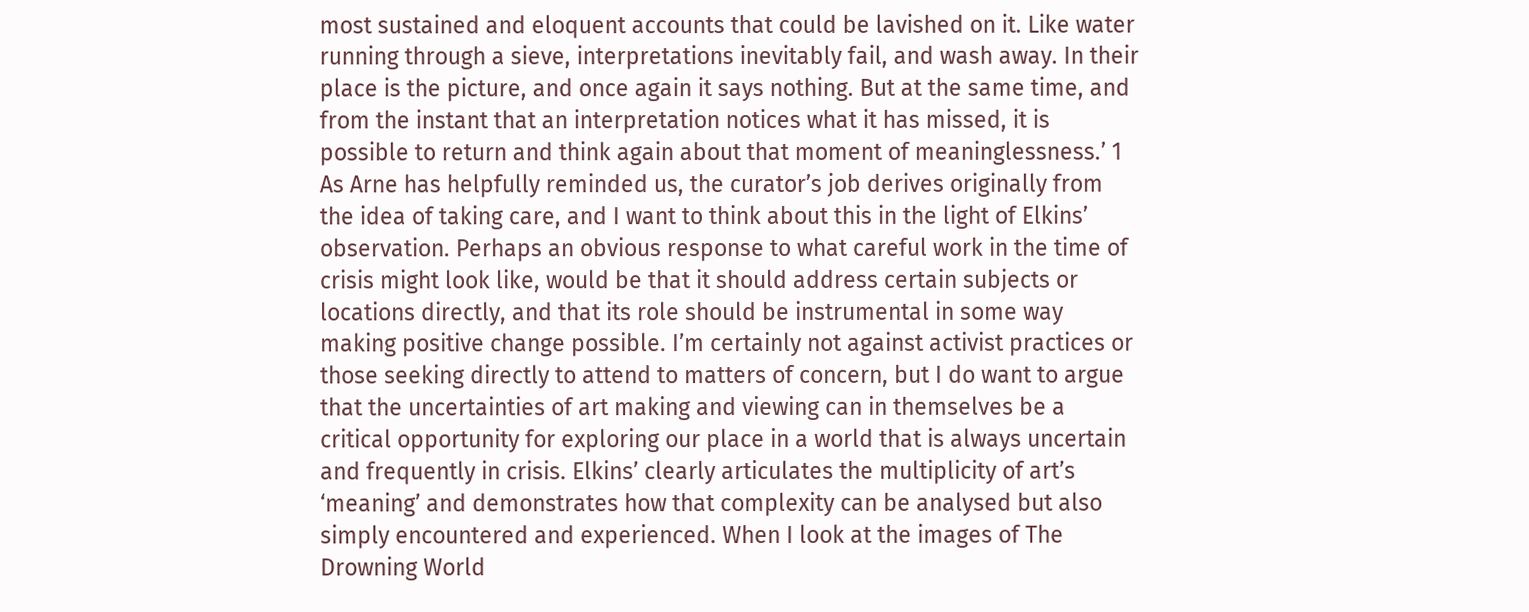most sustained and eloquent accounts that could be lavished on it. Like water running through a sieve, interpretations inevitably fail, and wash away. In their place is the picture, and once again it says nothing. But at the same time, and from the instant that an interpretation notices what it has missed, it is possible to return and think again about that moment of meaninglessness.’ 1 As Arne has helpfully reminded us, the curator’s job derives originally from the idea of taking care, and I want to think about this in the light of Elkins’ observation. Perhaps an obvious response to what careful work in the time of crisis might look like, would be that it should address certain subjects or locations directly, and that its role should be instrumental in some way making positive change possible. I’m certainly not against activist practices or those seeking directly to attend to matters of concern, but I do want to argue that the uncertainties of art making and viewing can in themselves be a critical opportunity for exploring our place in a world that is always uncertain and frequently in crisis. Elkins’ clearly articulates the multiplicity of art’s ‘meaning’ and demonstrates how that complexity can be analysed but also simply encountered and experienced. When I look at the images of The Drowning World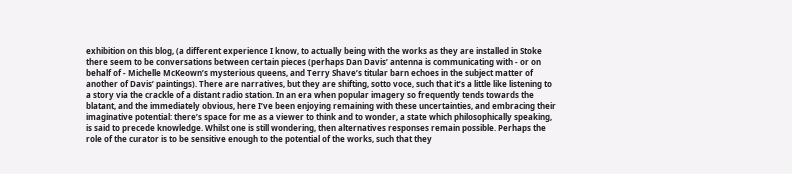exhibition on this blog, (a different experience I know, to actually being with the works as they are installed in Stoke there seem to be conversations between certain pieces (perhaps Dan Davis’ antenna is communicating with - or on behalf of - Michelle McKeown’s mysterious queens, and Terry Shave’s titular barn echoes in the subject matter of another of Davis’ paintings). There are narratives, but they are shifting, sotto voce, such that it’s a little like listening to a story via the crackle of a distant radio station. In an era when popular imagery so frequently tends towards the blatant, and the immediately obvious, here I’ve been enjoying remaining with these uncertainties, and embracing their imaginative potential: there’s space for me as a viewer to think and to wonder, a state which philosophically speaking, is said to precede knowledge. Whilst one is still wondering, then alternatives responses remain possible. Perhaps the role of the curator is to be sensitive enough to the potential of the works, such that they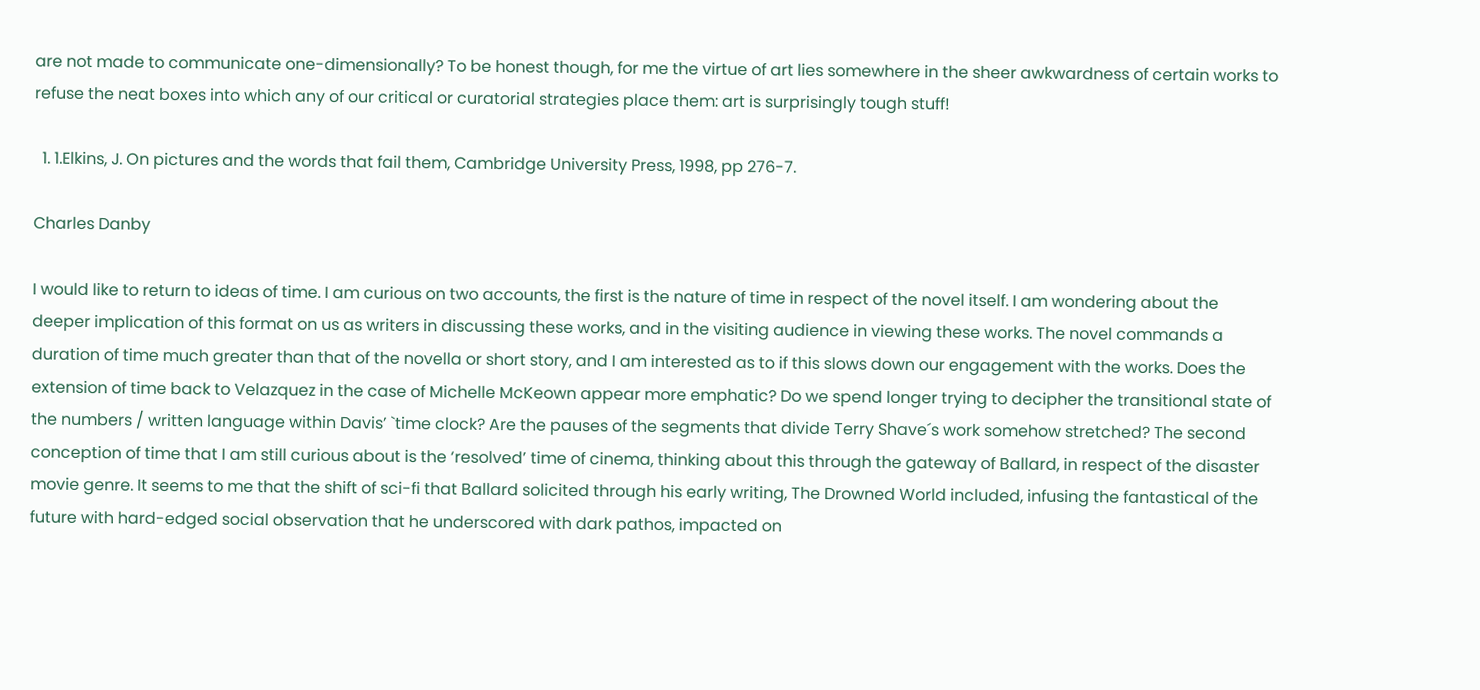are not made to communicate one-dimensionally? To be honest though, for me the virtue of art lies somewhere in the sheer awkwardness of certain works to refuse the neat boxes into which any of our critical or curatorial strategies place them: art is surprisingly tough stuff!

  1. 1.Elkins, J. On pictures and the words that fail them, Cambridge University Press, 1998, pp 276-7.

Charles Danby

I would like to return to ideas of time. I am curious on two accounts, the first is the nature of time in respect of the novel itself. I am wondering about the deeper implication of this format on us as writers in discussing these works, and in the visiting audience in viewing these works. The novel commands a duration of time much greater than that of the novella or short story, and I am interested as to if this slows down our engagement with the works. Does the extension of time back to Velazquez in the case of Michelle McKeown appear more emphatic? Do we spend longer trying to decipher the transitional state of the numbers / written language within Davis’ `time clock? Are the pauses of the segments that divide Terry Shave´s work somehow stretched? The second conception of time that I am still curious about is the ‘resolved’ time of cinema, thinking about this through the gateway of Ballard, in respect of the disaster movie genre. It seems to me that the shift of sci-fi that Ballard solicited through his early writing, The Drowned World included, infusing the fantastical of the future with hard-edged social observation that he underscored with dark pathos, impacted on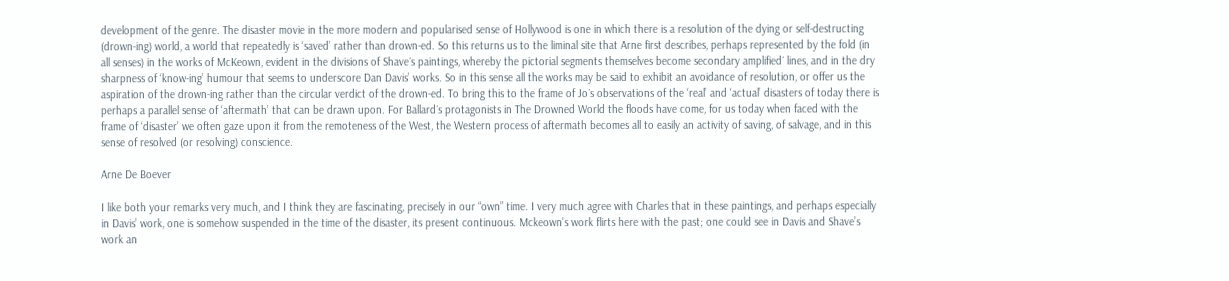development of the genre. The disaster movie in the more modern and popularised sense of Hollywood is one in which there is a resolution of the dying or self-destructing (drown-ing) world, a world that repeatedly is ‘saved’ rather than drown-ed. So this returns us to the liminal site that Arne first describes, perhaps represented by the fold (in all senses) in the works of McKeown, evident in the divisions of Shave´s paintings, whereby the pictorial segments themselves become secondary amplified´ lines, and in the dry sharpness of ‘know-ing’ humour that seems to underscore Dan Davis’ works. So in this sense all the works may be said to exhibit an avoidance of resolution, or offer us the aspiration of the drown-ing rather than the circular verdict of the drown-ed. To bring this to the frame of Jo´s observations of the ‘real’ and ‘actual’ disasters of today there is perhaps a parallel sense of ‘aftermath’ that can be drawn upon. For Ballard´s protagonists in The Drowned World the floods have come, for us today when faced with the frame of ‘disaster’ we often gaze upon it from the remoteness of the West, the Western process of aftermath becomes all to easily an activity of saving, of salvage, and in this sense of resolved (or resolving) conscience.

Arne De Boever

I like both your remarks very much, and I think they are fascinating, precisely in our “own” time. I very much agree with Charles that in these paintings, and perhaps especially in Davis’ work, one is somehow suspended in the time of the disaster, its present continuous. Mckeown’s work flirts here with the past; one could see in Davis and Shave’s work an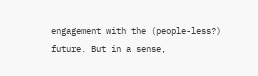engagement with the (people-less?) future. But in a sense,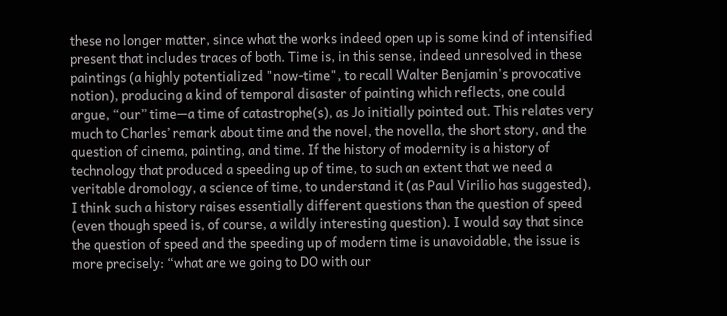these no longer matter, since what the works indeed open up is some kind of intensified present that includes traces of both. Time is, in this sense, indeed unresolved in these paintings (a highly potentialized "now-time", to recall Walter Benjamin's provocative notion), producing a kind of temporal disaster of painting which reflects, one could argue, “our” time—a time of catastrophe(s), as Jo initially pointed out. This relates very much to Charles’ remark about time and the novel, the novella, the short story, and the question of cinema, painting, and time. If the history of modernity is a history of technology that produced a speeding up of time, to such an extent that we need a veritable dromology, a science of time, to understand it (as Paul Virilio has suggested), I think such a history raises essentially different questions than the question of speed (even though speed is, of course, a wildly interesting question). I would say that since the question of speed and the speeding up of modern time is unavoidable, the issue is more precisely: “what are we going to DO with our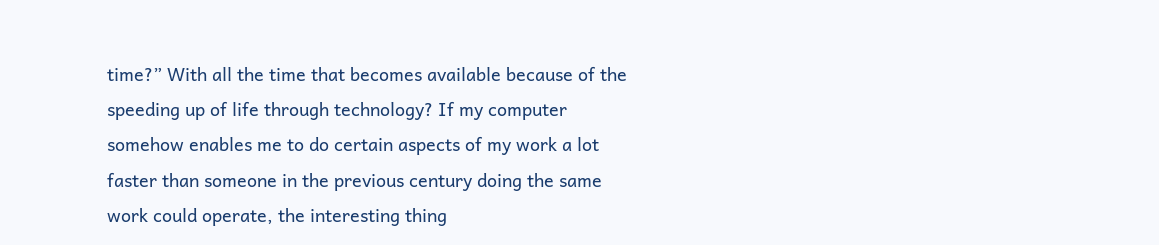time?” With all the time that becomes available because of the speeding up of life through technology? If my computer somehow enables me to do certain aspects of my work a lot faster than someone in the previous century doing the same work could operate, the interesting thing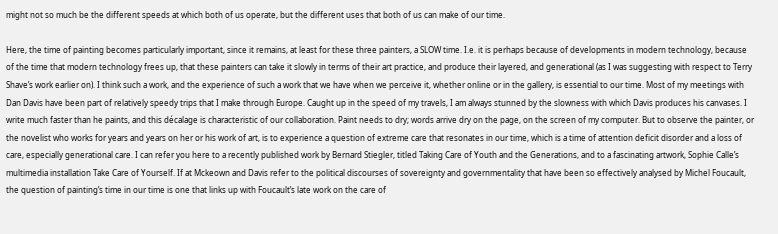might not so much be the different speeds at which both of us operate, but the different uses that both of us can make of our time.

Here, the time of painting becomes particularly important, since it remains, at least for these three painters, a SLOW time. I.e. it is perhaps because of developments in modern technology, because of the time that modern technology frees up, that these painters can take it slowly in terms of their art practice, and produce their layered, and generational (as I was suggesting with respect to Terry Shave’s work earlier on). I think such a work, and the experience of such a work that we have when we perceive it, whether online or in the gallery, is essential to our time. Most of my meetings with Dan Davis have been part of relatively speedy trips that I make through Europe. Caught up in the speed of my travels, I am always stunned by the slowness with which Davis produces his canvases. I write much faster than he paints, and this décalage is characteristic of our collaboration. Paint needs to dry; words arrive dry on the page, on the screen of my computer. But to observe the painter, or the novelist who works for years and years on her or his work of art, is to experience a question of extreme care that resonates in our time, which is a time of attention deficit disorder and a loss of care, especially generational care. I can refer you here to a recently published work by Bernard Stiegler, titled Taking Care of Youth and the Generations, and to a fascinating artwork, Sophie Calle’s multimedia installation Take Care of Yourself. If at Mckeown and Davis refer to the political discourses of sovereignty and governmentality that have been so effectively analysed by Michel Foucault, the question of painting’s time in our time is one that links up with Foucault’s late work on the care of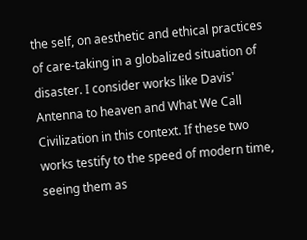the self, on aesthetic and ethical practices of care-taking in a globalized situation of disaster. I consider works like Davis' Antenna to heaven and What We Call Civilization in this context. If these two works testify to the speed of modern time, seeing them as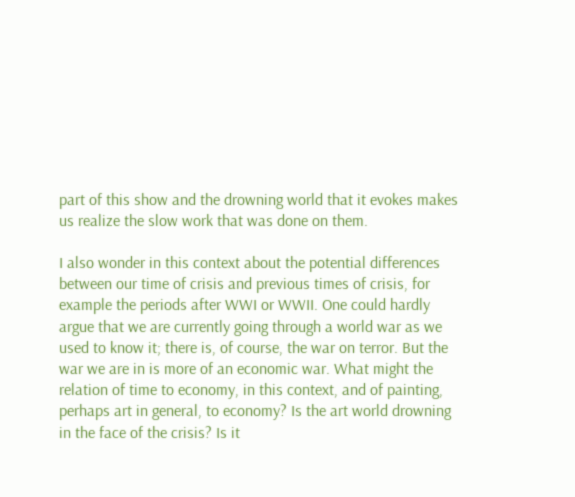part of this show and the drowning world that it evokes makes us realize the slow work that was done on them.

I also wonder in this context about the potential differences between our time of crisis and previous times of crisis, for example the periods after WWI or WWII. One could hardly argue that we are currently going through a world war as we used to know it; there is, of course, the war on terror. But the war we are in is more of an economic war. What might the relation of time to economy, in this context, and of painting, perhaps art in general, to economy? Is the art world drowning in the face of the crisis? Is it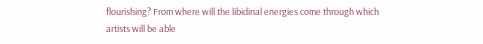flourishing? From where will the libidinal energies come through which artists will be able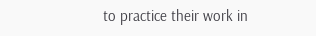to practice their work in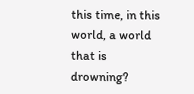this time, in this world, a world that is drowning?